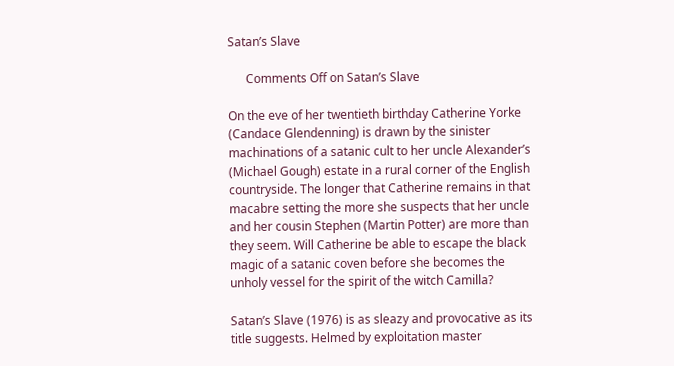Satan’s Slave

      Comments Off on Satan’s Slave

On the eve of her twentieth birthday Catherine Yorke (Candace Glendenning) is drawn by the sinister machinations of a satanic cult to her uncle Alexander’s (Michael Gough) estate in a rural corner of the English countryside. The longer that Catherine remains in that macabre setting the more she suspects that her uncle and her cousin Stephen (Martin Potter) are more than they seem. Will Catherine be able to escape the black magic of a satanic coven before she becomes the unholy vessel for the spirit of the witch Camilla?

Satan’s Slave (1976) is as sleazy and provocative as its title suggests. Helmed by exploitation master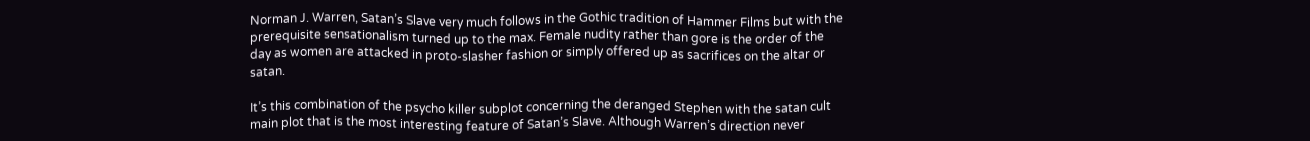Norman J. Warren, Satan’s Slave very much follows in the Gothic tradition of Hammer Films but with the prerequisite sensationalism turned up to the max. Female nudity rather than gore is the order of the day as women are attacked in proto-slasher fashion or simply offered up as sacrifices on the altar or satan.

It’s this combination of the psycho killer subplot concerning the deranged Stephen with the satan cult main plot that is the most interesting feature of Satan’s Slave. Although Warren’s direction never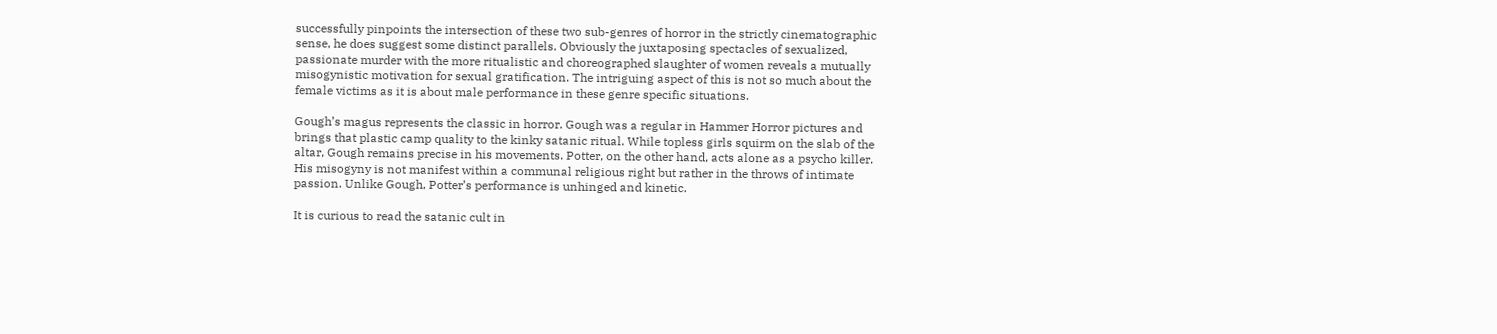successfully pinpoints the intersection of these two sub-genres of horror in the strictly cinematographic sense, he does suggest some distinct parallels. Obviously the juxtaposing spectacles of sexualized, passionate murder with the more ritualistic and choreographed slaughter of women reveals a mutually misogynistic motivation for sexual gratification. The intriguing aspect of this is not so much about the female victims as it is about male performance in these genre specific situations.

Gough’s magus represents the classic in horror. Gough was a regular in Hammer Horror pictures and brings that plastic camp quality to the kinky satanic ritual. While topless girls squirm on the slab of the altar, Gough remains precise in his movements. Potter, on the other hand, acts alone as a psycho killer. His misogyny is not manifest within a communal religious right but rather in the throws of intimate passion. Unlike Gough, Potter’s performance is unhinged and kinetic.

It is curious to read the satanic cult in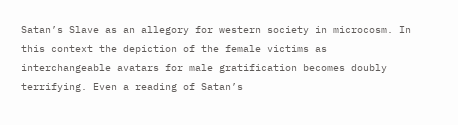Satan’s Slave as an allegory for western society in microcosm. In this context the depiction of the female victims as interchangeable avatars for male gratification becomes doubly terrifying. Even a reading of Satan’s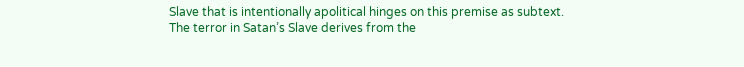Slave that is intentionally apolitical hinges on this premise as subtext. The terror in Satan’s Slave derives from the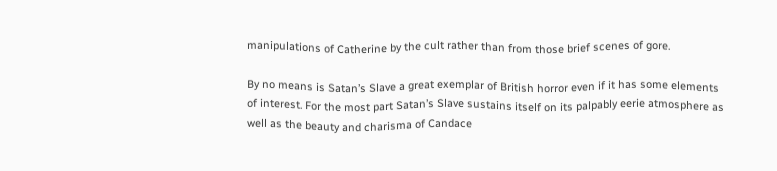manipulations of Catherine by the cult rather than from those brief scenes of gore.

By no means is Satan’s Slave a great exemplar of British horror even if it has some elements of interest. For the most part Satan’s Slave sustains itself on its palpably eerie atmosphere as well as the beauty and charisma of Candace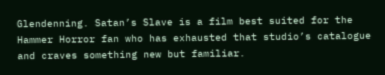Glendenning. Satan’s Slave is a film best suited for the Hammer Horror fan who has exhausted that studio’s catalogue and craves something new but familiar.